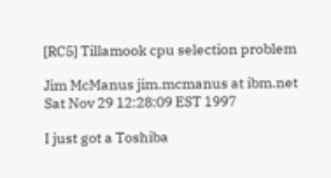[RC5] Tillamook cpu selection problem

Jim McManus jim.mcmanus at ibm.net
Sat Nov 29 12:28:09 EST 1997

I just got a Toshiba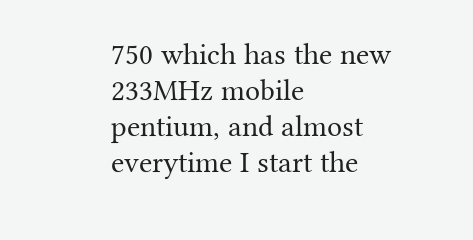750 which has the new 233MHz mobile pentium, and almost
everytime I start the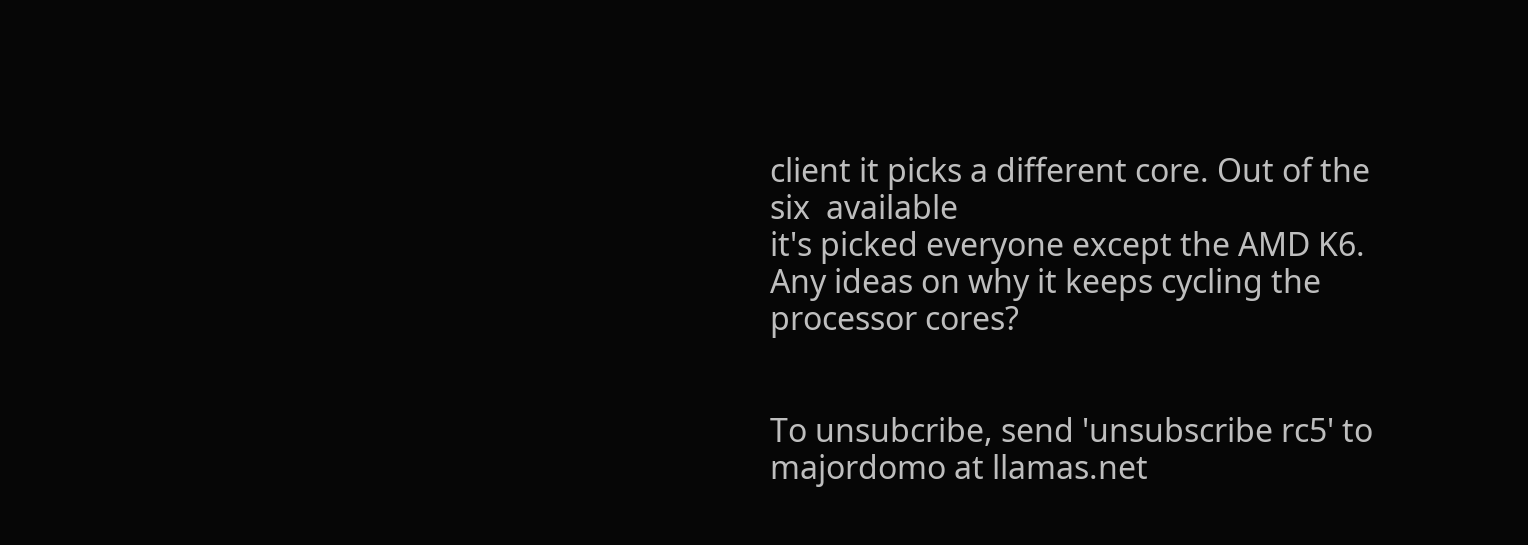client it picks a different core. Out of the six  available
it's picked everyone except the AMD K6. Any ideas on why it keeps cycling the
processor cores?


To unsubcribe, send 'unsubscribe rc5' to majordomo at llamas.net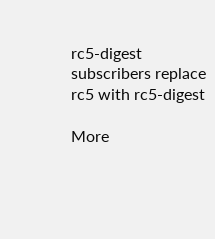rc5-digest subscribers replace rc5 with rc5-digest

More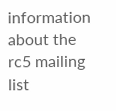information about the rc5 mailing list